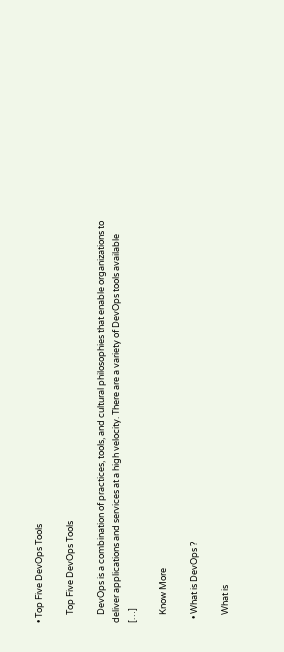• Top Five DevOps Tools

    Top Five DevOps Tools

    DevOps is a combination of practices, tools, and cultural philosophies that enable organizations to deliver applications and services at a high velocity. There are a variety of DevOps tools available […]

    Know More

  • What is DevOps ?

    What is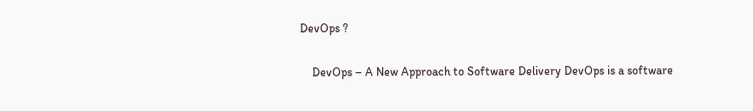DevOps ?

    DevOps – A New Approach to Software Delivery DevOps is a software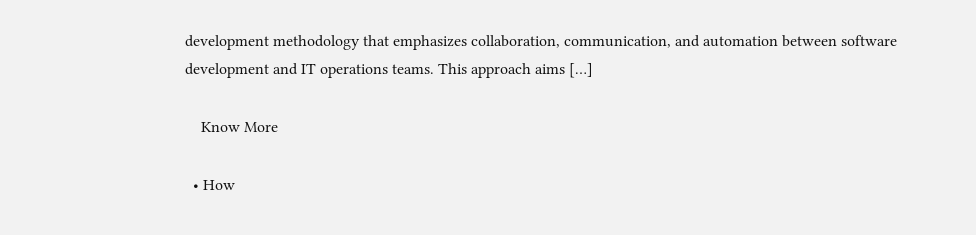development methodology that emphasizes collaboration, communication, and automation between software development and IT operations teams. This approach aims […]

    Know More

  • How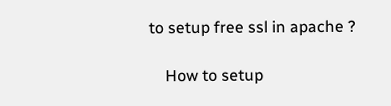to setup free ssl in apache ?

    How to setup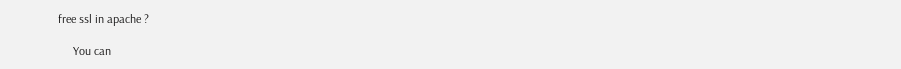free ssl in apache ?

     You can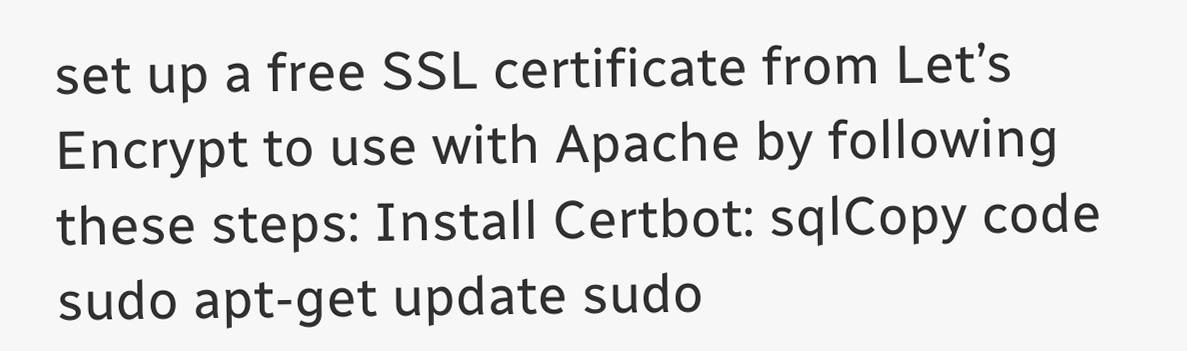set up a free SSL certificate from Let’s Encrypt to use with Apache by following these steps: Install Certbot: sqlCopy code sudo apt-get update sudo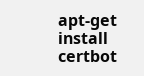apt-get install certbot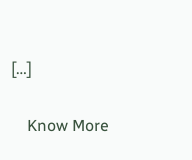[…]

    Know More